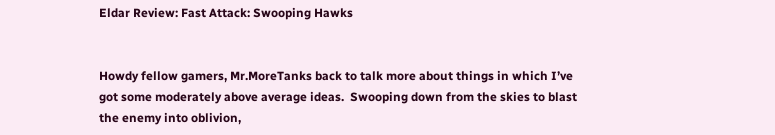Eldar Review: Fast Attack: Swooping Hawks


Howdy fellow gamers, Mr.MoreTanks back to talk more about things in which I’ve got some moderately above average ideas.  Swooping down from the skies to blast the enemy into oblivion,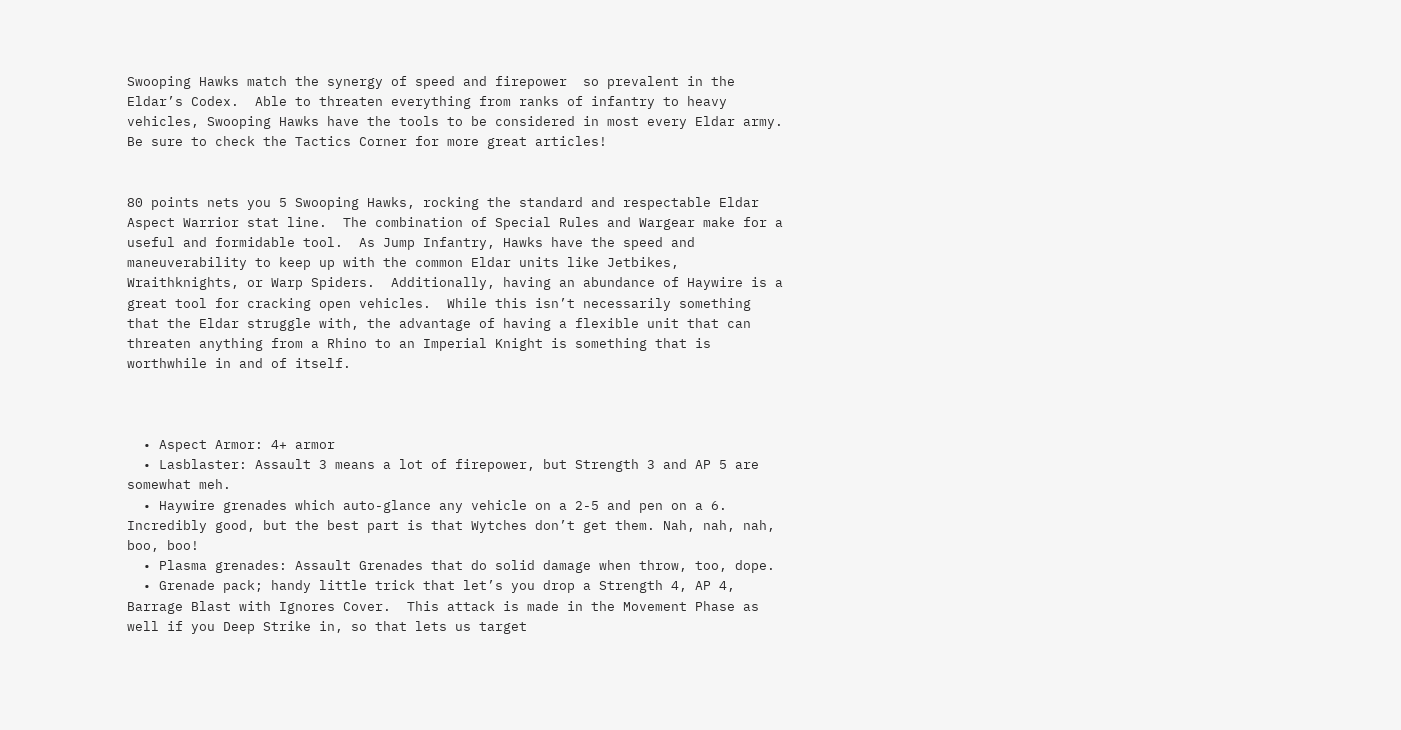Swooping Hawks match the synergy of speed and firepower  so prevalent in the Eldar’s Codex.  Able to threaten everything from ranks of infantry to heavy vehicles, Swooping Hawks have the tools to be considered in most every Eldar army.  Be sure to check the Tactics Corner for more great articles!


80 points nets you 5 Swooping Hawks, rocking the standard and respectable Eldar Aspect Warrior stat line.  The combination of Special Rules and Wargear make for a useful and formidable tool.  As Jump Infantry, Hawks have the speed and maneuverability to keep up with the common Eldar units like Jetbikes, Wraithknights, or Warp Spiders.  Additionally, having an abundance of Haywire is a great tool for cracking open vehicles.  While this isn’t necessarily something that the Eldar struggle with, the advantage of having a flexible unit that can threaten anything from a Rhino to an Imperial Knight is something that is worthwhile in and of itself.



  • Aspect Armor: 4+ armor
  • Lasblaster: Assault 3 means a lot of firepower, but Strength 3 and AP 5 are somewhat meh.
  • Haywire grenades which auto-glance any vehicle on a 2-5 and pen on a 6. Incredibly good, but the best part is that Wytches don’t get them. Nah, nah, nah, boo, boo!
  • Plasma grenades: Assault Grenades that do solid damage when throw, too, dope.
  • Grenade pack; handy little trick that let’s you drop a Strength 4, AP 4, Barrage Blast with Ignores Cover.  This attack is made in the Movement Phase as well if you Deep Strike in, so that lets us target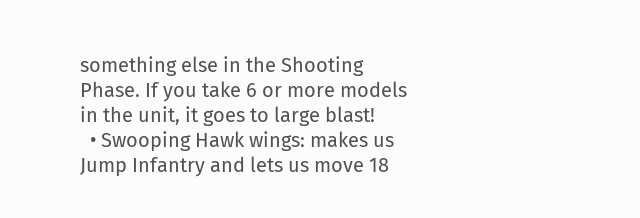something else in the Shooting Phase. If you take 6 or more models in the unit, it goes to large blast!
  • Swooping Hawk wings: makes us Jump Infantry and lets us move 18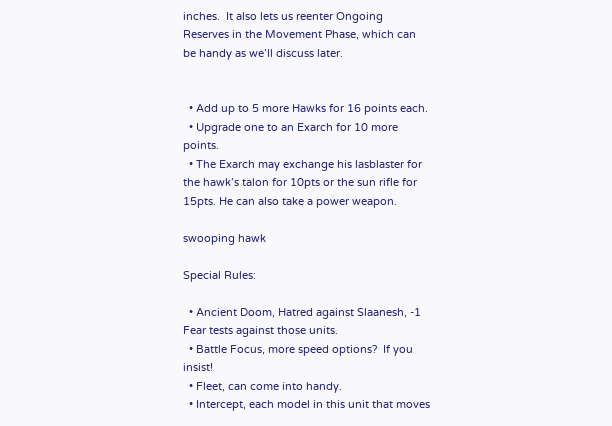inches.  It also lets us reenter Ongoing Reserves in the Movement Phase, which can be handy as we’ll discuss later.


  • Add up to 5 more Hawks for 16 points each.
  • Upgrade one to an Exarch for 10 more points.
  • The Exarch may exchange his lasblaster for the hawk’s talon for 10pts or the sun rifle for 15pts. He can also take a power weapon.

swooping hawk

Special Rules:

  • Ancient Doom, Hatred against Slaanesh, -1 Fear tests against those units.
  • Battle Focus, more speed options?  If you insist!
  • Fleet, can come into handy.
  • Intercept, each model in this unit that moves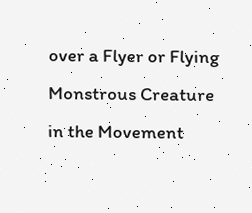over a Flyer or Flying Monstrous Creature in the Movement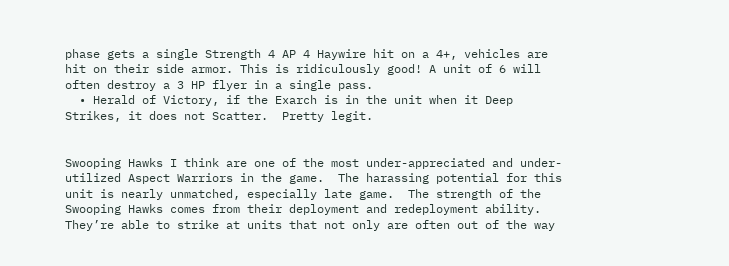phase gets a single Strength 4 AP 4 Haywire hit on a 4+, vehicles are hit on their side armor. This is ridiculously good! A unit of 6 will often destroy a 3 HP flyer in a single pass.
  • Herald of Victory, if the Exarch is in the unit when it Deep Strikes, it does not Scatter.  Pretty legit.


Swooping Hawks I think are one of the most under-appreciated and under-utilized Aspect Warriors in the game.  The harassing potential for this unit is nearly unmatched, especially late game.  The strength of the Swooping Hawks comes from their deployment and redeployment ability.  They’re able to strike at units that not only are often out of the way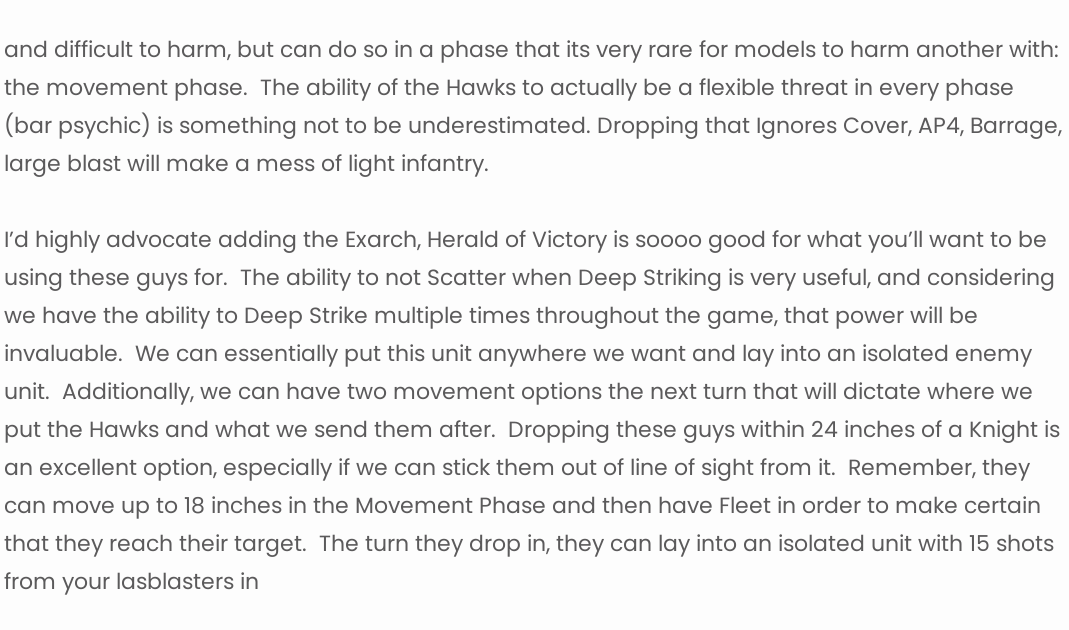and difficult to harm, but can do so in a phase that its very rare for models to harm another with: the movement phase.  The ability of the Hawks to actually be a flexible threat in every phase (bar psychic) is something not to be underestimated. Dropping that Ignores Cover, AP4, Barrage, large blast will make a mess of light infantry.

I’d highly advocate adding the Exarch, Herald of Victory is soooo good for what you’ll want to be using these guys for.  The ability to not Scatter when Deep Striking is very useful, and considering we have the ability to Deep Strike multiple times throughout the game, that power will be invaluable.  We can essentially put this unit anywhere we want and lay into an isolated enemy unit.  Additionally, we can have two movement options the next turn that will dictate where we put the Hawks and what we send them after.  Dropping these guys within 24 inches of a Knight is an excellent option, especially if we can stick them out of line of sight from it.  Remember, they can move up to 18 inches in the Movement Phase and then have Fleet in order to make certain that they reach their target.  The turn they drop in, they can lay into an isolated unit with 15 shots from your lasblasters in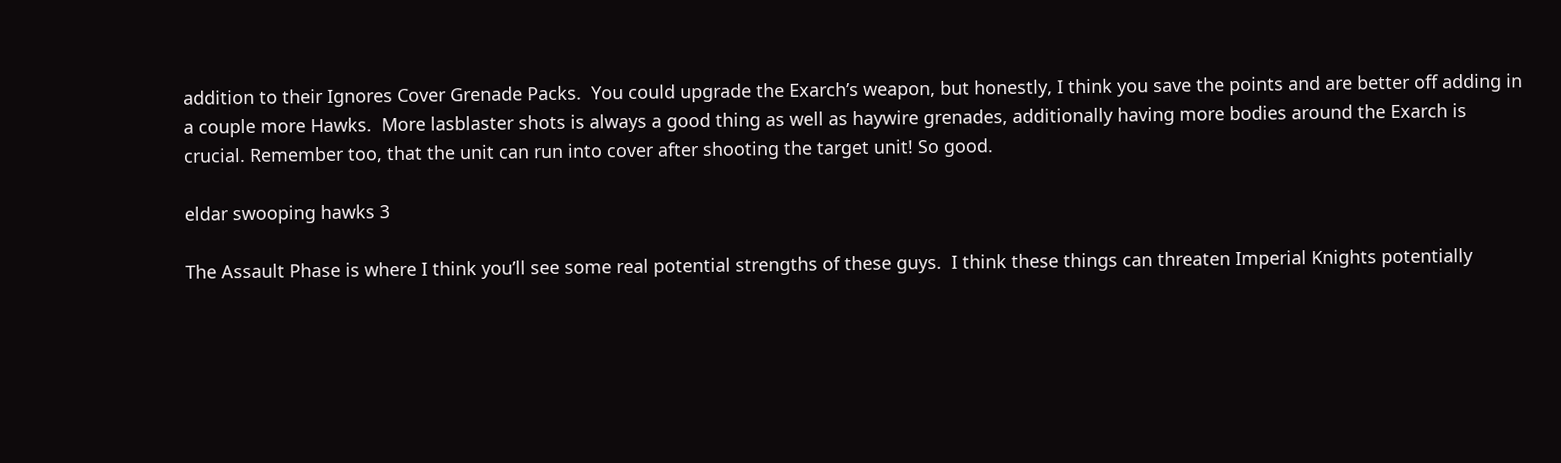addition to their Ignores Cover Grenade Packs.  You could upgrade the Exarch’s weapon, but honestly, I think you save the points and are better off adding in a couple more Hawks.  More lasblaster shots is always a good thing as well as haywire grenades, additionally having more bodies around the Exarch is crucial. Remember too, that the unit can run into cover after shooting the target unit! So good.

eldar swooping hawks 3

The Assault Phase is where I think you’ll see some real potential strengths of these guys.  I think these things can threaten Imperial Knights potentially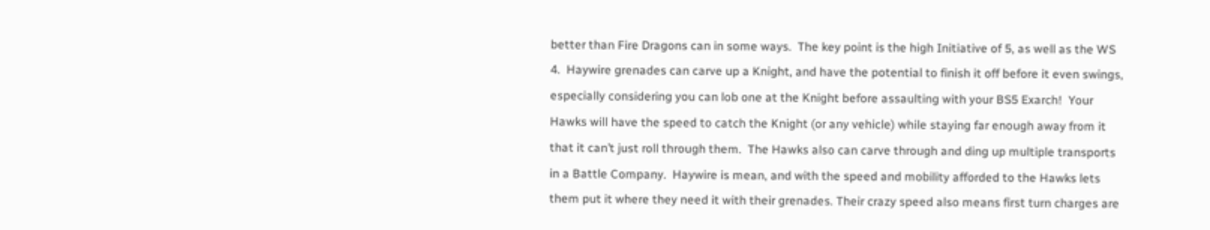better than Fire Dragons can in some ways.  The key point is the high Initiative of 5, as well as the WS 4.  Haywire grenades can carve up a Knight, and have the potential to finish it off before it even swings, especially considering you can lob one at the Knight before assaulting with your BS5 Exarch!  Your Hawks will have the speed to catch the Knight (or any vehicle) while staying far enough away from it that it can’t just roll through them.  The Hawks also can carve through and ding up multiple transports in a Battle Company.  Haywire is mean, and with the speed and mobility afforded to the Hawks lets them put it where they need it with their grenades. Their crazy speed also means first turn charges are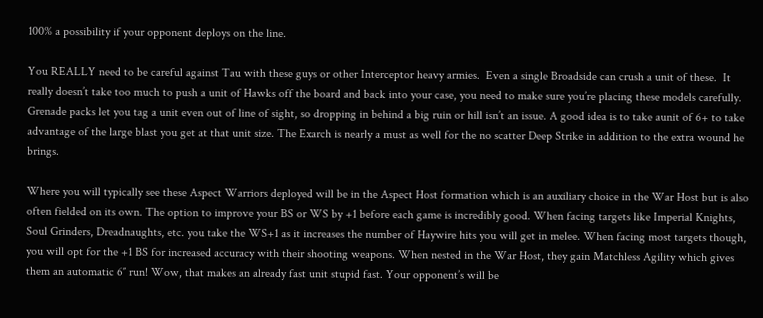100% a possibility if your opponent deploys on the line.

You REALLY need to be careful against Tau with these guys or other Interceptor heavy armies.  Even a single Broadside can crush a unit of these.  It really doesn’t take too much to push a unit of Hawks off the board and back into your case, you need to make sure you’re placing these models carefully.  Grenade packs let you tag a unit even out of line of sight, so dropping in behind a big ruin or hill isn’t an issue. A good idea is to take aunit of 6+ to take advantage of the large blast you get at that unit size. The Exarch is nearly a must as well for the no scatter Deep Strike in addition to the extra wound he brings.

Where you will typically see these Aspect Warriors deployed will be in the Aspect Host formation which is an auxiliary choice in the War Host but is also often fielded on its own. The option to improve your BS or WS by +1 before each game is incredibly good. When facing targets like Imperial Knights, Soul Grinders, Dreadnaughts, etc. you take the WS+1 as it increases the number of Haywire hits you will get in melee. When facing most targets though, you will opt for the +1 BS for increased accuracy with their shooting weapons. When nested in the War Host, they gain Matchless Agility which gives them an automatic 6″ run! Wow, that makes an already fast unit stupid fast. Your opponent’s will be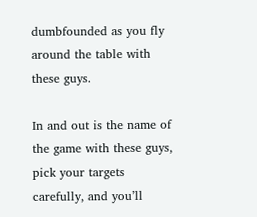dumbfounded as you fly around the table with these guys.

In and out is the name of the game with these guys, pick your targets carefully, and you’ll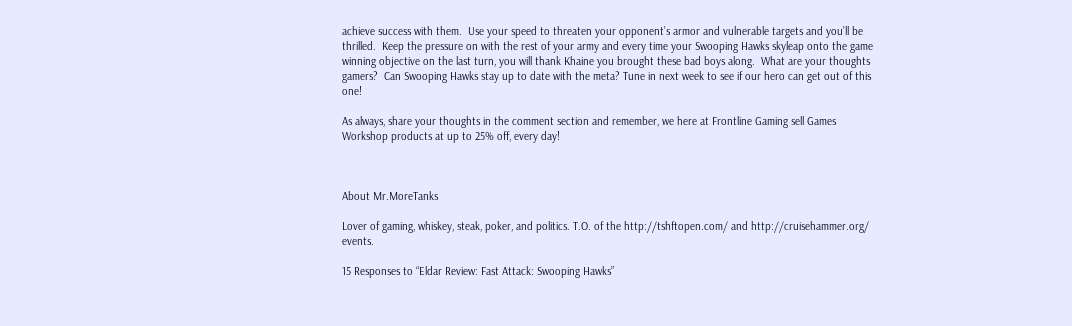achieve success with them.  Use your speed to threaten your opponent’s armor and vulnerable targets and you’ll be thrilled.  Keep the pressure on with the rest of your army and every time your Swooping Hawks skyleap onto the game winning objective on the last turn, you will thank Khaine you brought these bad boys along.  What are your thoughts gamers?  Can Swooping Hawks stay up to date with the meta? Tune in next week to see if our hero can get out of this one!

As always, share your thoughts in the comment section and remember, we here at Frontline Gaming sell Games Workshop products at up to 25% off, every day!



About Mr.MoreTanks

Lover of gaming, whiskey, steak, poker, and politics. T.O. of the http://tshftopen.com/ and http://cruisehammer.org/ events.

15 Responses to “Eldar Review: Fast Attack: Swooping Hawks”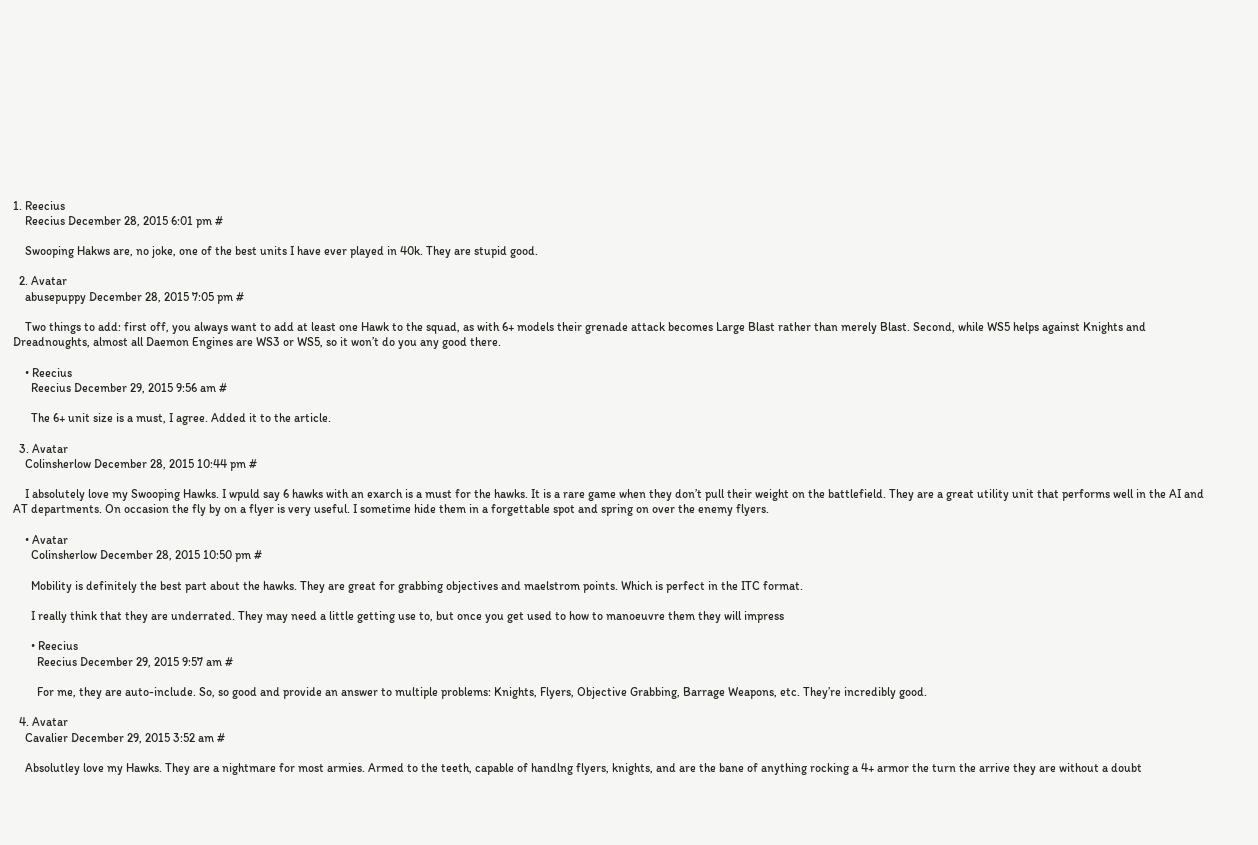1. Reecius
    Reecius December 28, 2015 6:01 pm #

    Swooping Hakws are, no joke, one of the best units I have ever played in 40k. They are stupid good.

  2. Avatar
    abusepuppy December 28, 2015 7:05 pm #

    Two things to add: first off, you always want to add at least one Hawk to the squad, as with 6+ models their grenade attack becomes Large Blast rather than merely Blast. Second, while WS5 helps against Knights and Dreadnoughts, almost all Daemon Engines are WS3 or WS5, so it won’t do you any good there.

    • Reecius
      Reecius December 29, 2015 9:56 am #

      The 6+ unit size is a must, I agree. Added it to the article.

  3. Avatar
    Colinsherlow December 28, 2015 10:44 pm #

    I absolutely love my Swooping Hawks. I wpuld say 6 hawks with an exarch is a must for the hawks. It is a rare game when they don’t pull their weight on the battlefield. They are a great utility unit that performs well in the AI and AT departments. On occasion the fly by on a flyer is very useful. I sometime hide them in a forgettable spot and spring on over the enemy flyers.

    • Avatar
      Colinsherlow December 28, 2015 10:50 pm #

      Mobility is definitely the best part about the hawks. They are great for grabbing objectives and maelstrom points. Which is perfect in the ITC format.

      I really think that they are underrated. They may need a little getting use to, but once you get used to how to manoeuvre them they will impress

      • Reecius
        Reecius December 29, 2015 9:57 am #

        For me, they are auto-include. So, so good and provide an answer to multiple problems: Knights, Flyers, Objective Grabbing, Barrage Weapons, etc. They’re incredibly good.

  4. Avatar
    Cavalier December 29, 2015 3:52 am #

    Absolutley love my Hawks. They are a nightmare for most armies. Armed to the teeth, capable of handlng flyers, knights, and are the bane of anything rocking a 4+ armor the turn the arrive they are without a doubt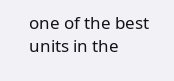one of the best units in the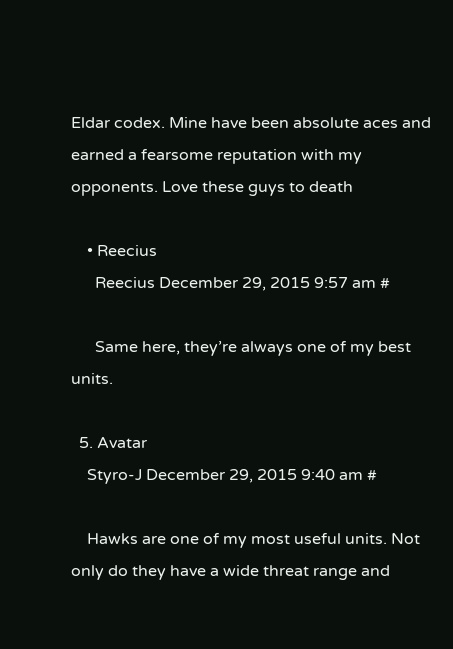Eldar codex. Mine have been absolute aces and earned a fearsome reputation with my opponents. Love these guys to death

    • Reecius
      Reecius December 29, 2015 9:57 am #

      Same here, they’re always one of my best units.

  5. Avatar
    Styro-J December 29, 2015 9:40 am #

    Hawks are one of my most useful units. Not only do they have a wide threat range and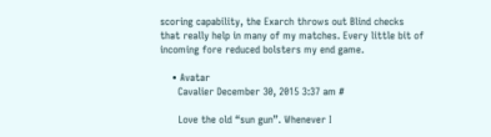scoring capability, the Exarch throws out Blind checks that really help in many of my matches. Every little bit of incoming fore reduced bolsters my end game.

    • Avatar
      Cavalier December 30, 2015 3:37 am #

      Love the old “sun gun”. Whenever I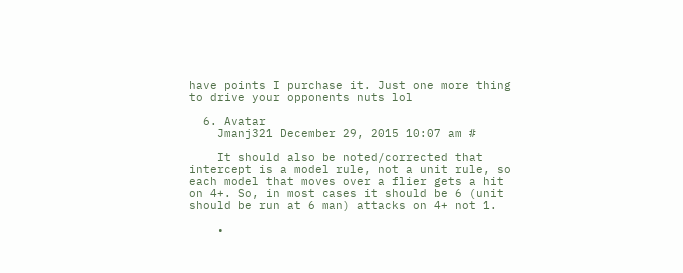have points I purchase it. Just one more thing to drive your opponents nuts lol

  6. Avatar
    Jmanj321 December 29, 2015 10:07 am #

    It should also be noted/corrected that intercept is a model rule, not a unit rule, so each model that moves over a flier gets a hit on 4+. So, in most cases it should be 6 (unit should be run at 6 man) attacks on 4+ not 1.

    •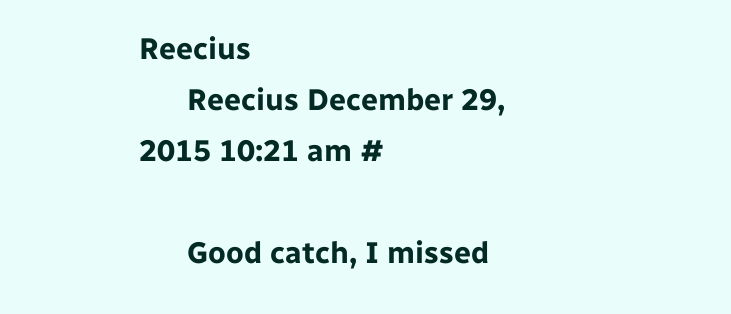Reecius
      Reecius December 29, 2015 10:21 am #

      Good catch, I missed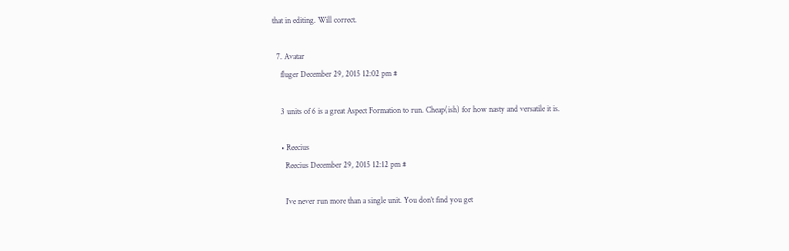that in editing. Will correct.

  7. Avatar
    fluger December 29, 2015 12:02 pm #

    3 units of 6 is a great Aspect Formation to run. Cheap(ish) for how nasty and versatile it is.

    • Reecius
      Reecius December 29, 2015 12:12 pm #

      I’ve never run more than a single unit. You don’t find you get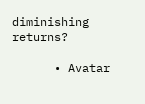diminishing returns?

      • Avatar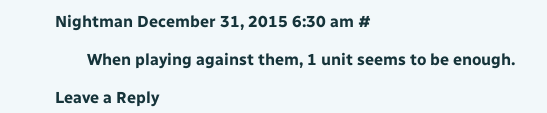Nightman December 31, 2015 6:30 am #

        When playing against them, 1 unit seems to be enough.

Leave a Reply